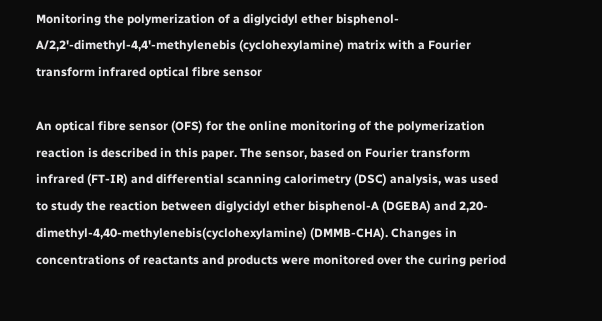Monitoring the polymerization of a diglycidyl ether bisphenol-A/2,2'-dimethyl-4,4'-methylenebis (cyclohexylamine) matrix with a Fourier transform infrared optical fibre sensor

An optical fibre sensor (OFS) for the online monitoring of the polymerization reaction is described in this paper. The sensor, based on Fourier transform infrared (FT-IR) and differential scanning calorimetry (DSC) analysis, was used to study the reaction between diglycidyl ether bisphenol-A (DGEBA) and 2,20-dimethyl-4,40-methylenebis(cyclohexylamine) (DMMB-CHA). Changes in concentrations of reactants and products were monitored over the curing period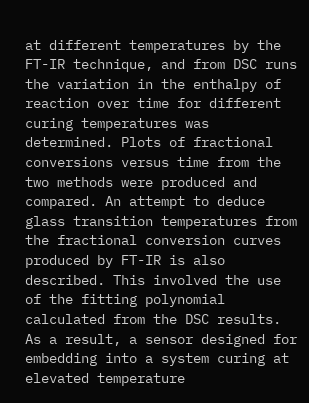at different temperatures by the FT-IR technique, and from DSC runs the variation in the enthalpy of reaction over time for different curing temperatures was determined. Plots of fractional conversions versus time from the two methods were produced and compared. An attempt to deduce glass transition temperatures from the fractional conversion curves produced by FT-IR is also described. This involved the use of the fitting polynomial calculated from the DSC results. As a result, a sensor designed for embedding into a system curing at elevated temperature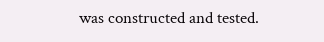was constructed and tested.